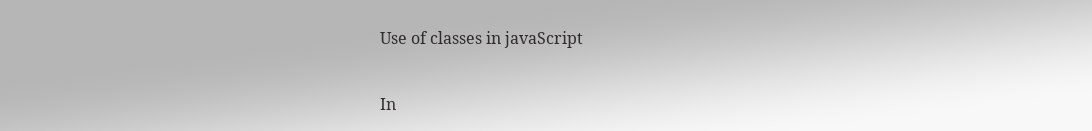Use of classes in javaScript

In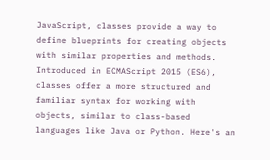JavaScript, classes provide a way to define blueprints for creating objects with similar properties and methods. Introduced in ECMAScript 2015 (ES6), classes offer a more structured and familiar syntax for working with objects, similar to class-based languages like Java or Python. Here's an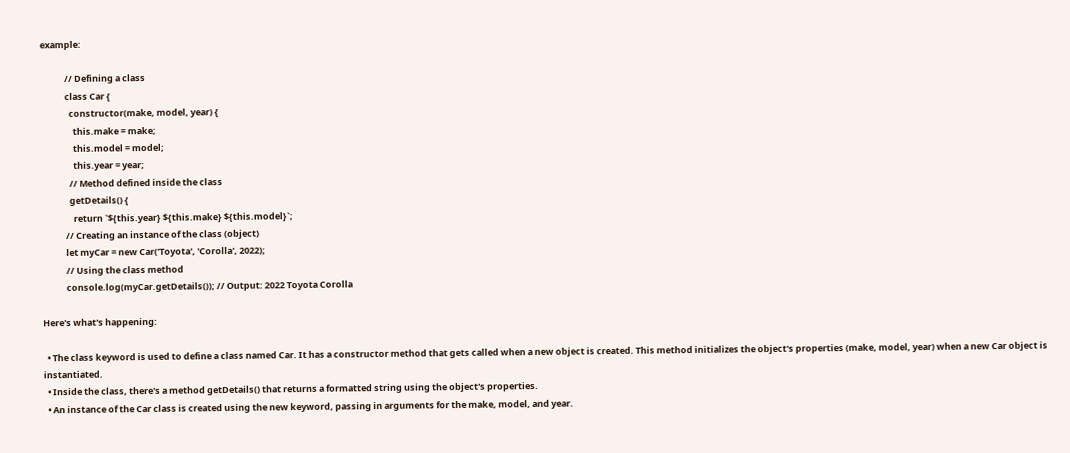example:

            // Defining a class
            class Car {
              constructor(make, model, year) {
                this.make = make;
                this.model = model;
                this.year = year;
              // Method defined inside the class
              getDetails() {
                return `${this.year} ${this.make} ${this.model}`;
            // Creating an instance of the class (object)
            let myCar = new Car('Toyota', 'Corolla', 2022);
            // Using the class method
            console.log(myCar.getDetails()); // Output: 2022 Toyota Corolla

Here's what's happening:

  • The class keyword is used to define a class named Car. It has a constructor method that gets called when a new object is created. This method initializes the object's properties (make, model, year) when a new Car object is instantiated.
  • Inside the class, there's a method getDetails() that returns a formatted string using the object's properties.
  • An instance of the Car class is created using the new keyword, passing in arguments for the make, model, and year.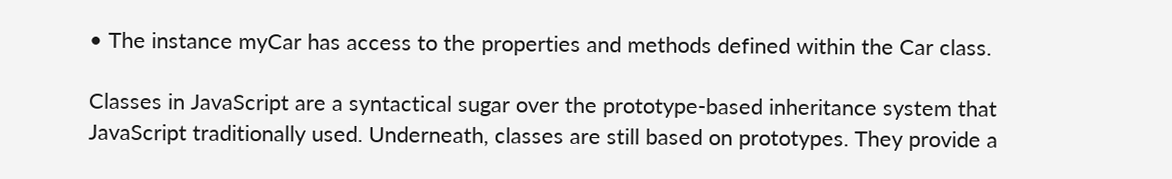• The instance myCar has access to the properties and methods defined within the Car class.

Classes in JavaScript are a syntactical sugar over the prototype-based inheritance system that JavaScript traditionally used. Underneath, classes are still based on prototypes. They provide a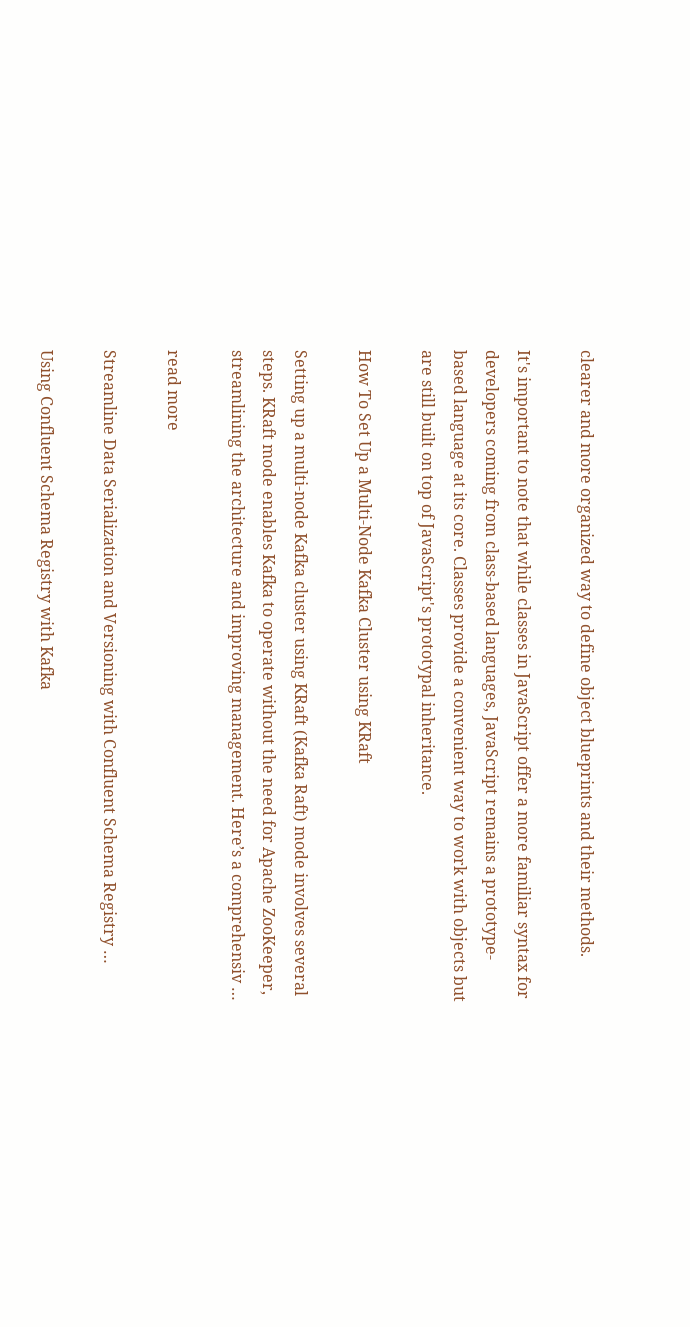clearer and more organized way to define object blueprints and their methods.

It's important to note that while classes in JavaScript offer a more familiar syntax for developers coming from class-based languages, JavaScript remains a prototype-based language at its core. Classes provide a convenient way to work with objects but are still built on top of JavaScript's prototypal inheritance.

How To Set Up a Multi-Node Kafka Cluster using KRaft

Setting up a multi-node Kafka cluster using KRaft (Kafka Raft) mode involves several steps. KRaft mode enables Kafka to operate without the need for Apache ZooKeeper, streamlining the architecture and improving management. Here’s a comprehensiv …

read more

Streamline Data Serialization and Versioning with Confluent Schema Registry …

Using Confluent Schema Registry with Kafka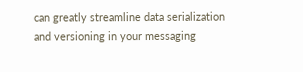can greatly streamline data serialization and versioning in your messaging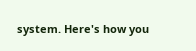system. Here's how you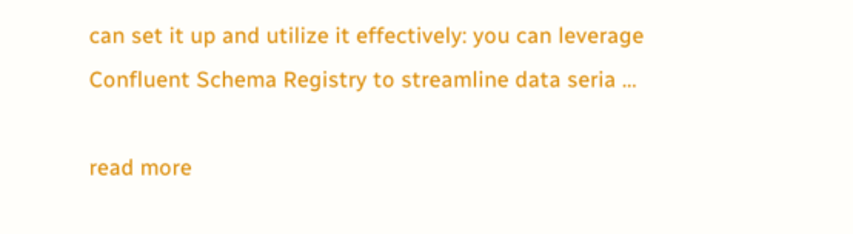can set it up and utilize it effectively: you can leverage Confluent Schema Registry to streamline data seria …

read more